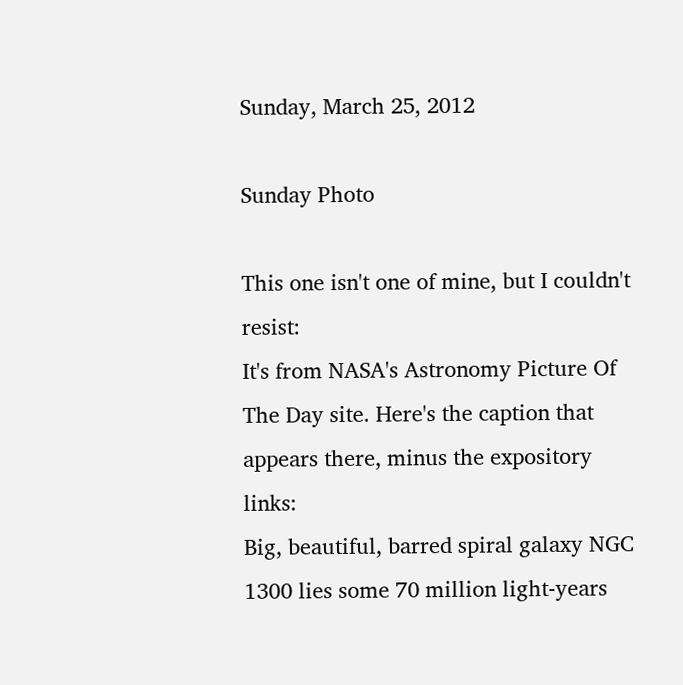Sunday, March 25, 2012

Sunday Photo

This one isn't one of mine, but I couldn't resist:
It's from NASA's Astronomy Picture Of The Day site. Here's the caption that appears there, minus the expository links:
Big, beautiful, barred spiral galaxy NGC 1300 lies some 70 million light-years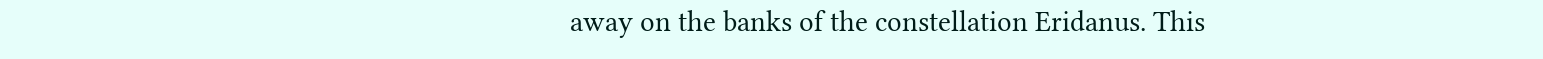away on the banks of the constellation Eridanus. This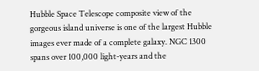Hubble Space Telescope composite view of the gorgeous island universe is one of the largest Hubble images ever made of a complete galaxy. NGC 1300 spans over 100,000 light-years and the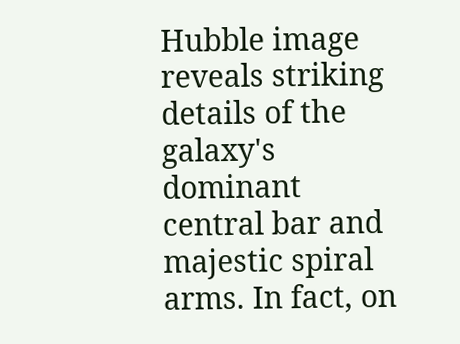Hubble image reveals striking details of the galaxy's dominant central bar and majestic spiral arms. In fact, on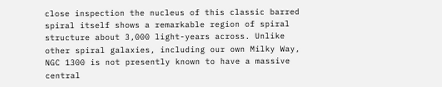close inspection the nucleus of this classic barred spiral itself shows a remarkable region of spiral structure about 3,000 light-years across. Unlike other spiral galaxies, including our own Milky Way, NGC 1300 is not presently known to have a massive central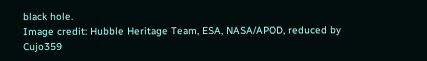black hole.
Image credit: Hubble Heritage Team, ESA, NASA/APOD, reduced by Cujo359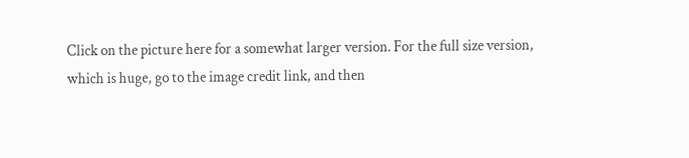Click on the picture here for a somewhat larger version. For the full size version, which is huge, go to the image credit link, and then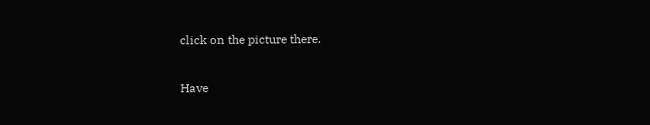click on the picture there.

Have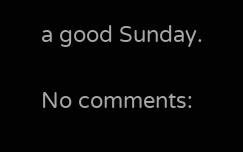a good Sunday.

No comments: